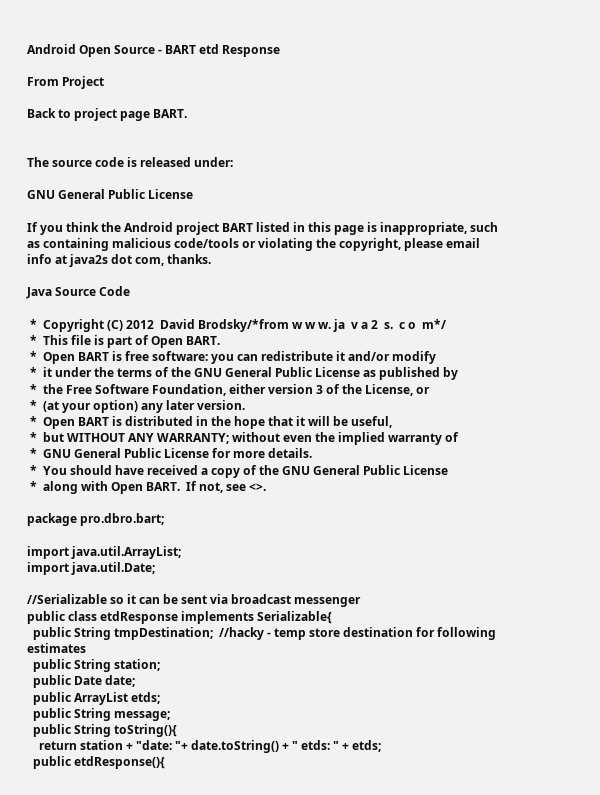Android Open Source - BART etd Response

From Project

Back to project page BART.


The source code is released under:

GNU General Public License

If you think the Android project BART listed in this page is inappropriate, such as containing malicious code/tools or violating the copyright, please email info at java2s dot com, thanks.

Java Source Code

 *  Copyright (C) 2012  David Brodsky/*from w w w. ja  v a 2  s.  c o  m*/
 *  This file is part of Open BART.
 *  Open BART is free software: you can redistribute it and/or modify
 *  it under the terms of the GNU General Public License as published by
 *  the Free Software Foundation, either version 3 of the License, or
 *  (at your option) any later version.
 *  Open BART is distributed in the hope that it will be useful,
 *  but WITHOUT ANY WARRANTY; without even the implied warranty of
 *  GNU General Public License for more details.
 *  You should have received a copy of the GNU General Public License
 *  along with Open BART.  If not, see <>.

package pro.dbro.bart;

import java.util.ArrayList;
import java.util.Date;

//Serializable so it can be sent via broadcast messenger
public class etdResponse implements Serializable{
  public String tmpDestination;  //hacky - temp store destination for following estimates
  public String station;
  public Date date;
  public ArrayList etds;
  public String message;
  public String toString(){
    return station + "date: "+ date.toString() + " etds: " + etds;
  public etdResponse(){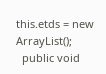this.etds = new ArrayList();
  public void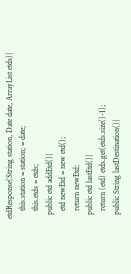etdResponse(String station, Date date, ArrayList etds){
    this.station = station; = date;
    this.etds = etds;
  public etd addEtd(){
    etd newEtd = new etd();
    return newEtd;
  public etd lastEtd(){
    return (etd) etds.get(etds.size()-1);
  public String lastDestination(){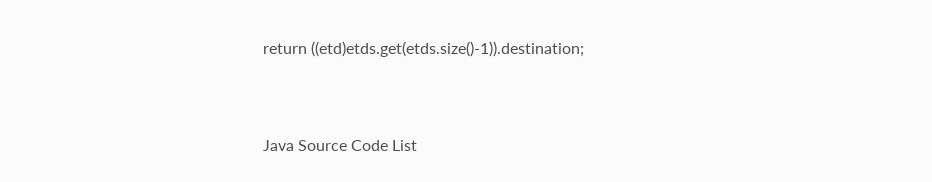return ((etd)etds.get(etds.size()-1)).destination;


Java Source Code List